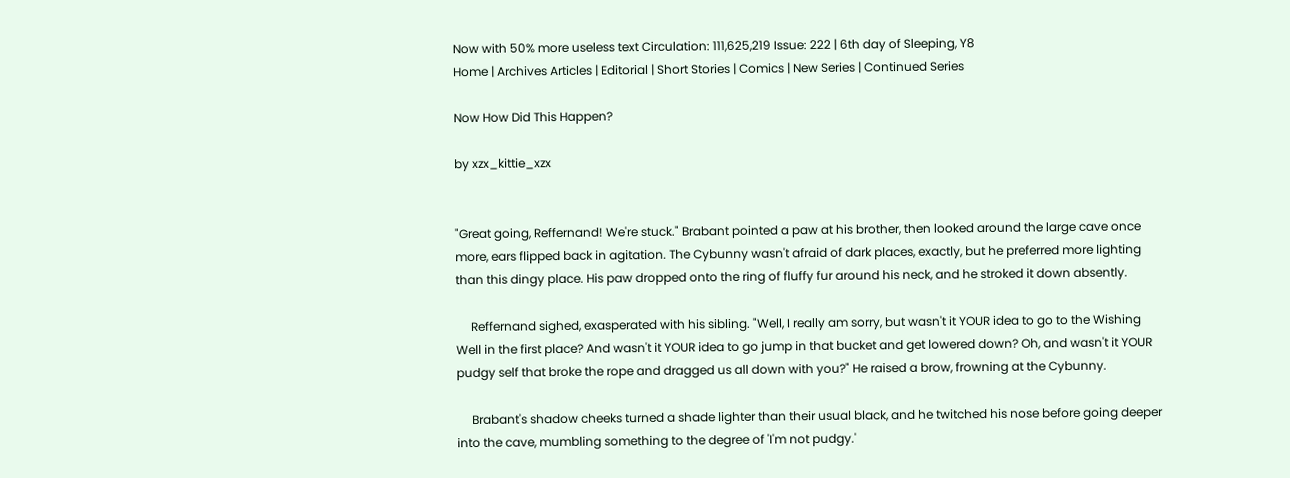Now with 50% more useless text Circulation: 111,625,219 Issue: 222 | 6th day of Sleeping, Y8
Home | Archives Articles | Editorial | Short Stories | Comics | New Series | Continued Series

Now How Did This Happen?

by xzx_kittie_xzx


"Great going, Reffernand! We're stuck." Brabant pointed a paw at his brother, then looked around the large cave once more, ears flipped back in agitation. The Cybunny wasn't afraid of dark places, exactly, but he preferred more lighting than this dingy place. His paw dropped onto the ring of fluffy fur around his neck, and he stroked it down absently.

     Reffernand sighed, exasperated with his sibling. "Well, I really am sorry, but wasn't it YOUR idea to go to the Wishing Well in the first place? And wasn't it YOUR idea to go jump in that bucket and get lowered down? Oh, and wasn't it YOUR pudgy self that broke the rope and dragged us all down with you?" He raised a brow, frowning at the Cybunny.

     Brabant's shadow cheeks turned a shade lighter than their usual black, and he twitched his nose before going deeper into the cave, mumbling something to the degree of 'I'm not pudgy.'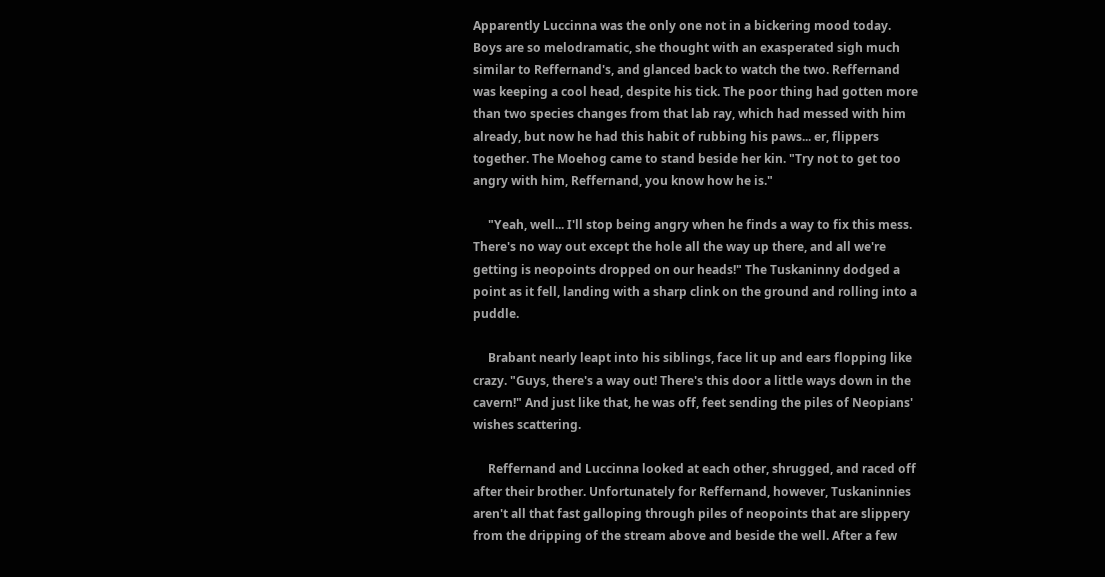Apparently Luccinna was the only one not in a bickering mood today. Boys are so melodramatic, she thought with an exasperated sigh much similar to Reffernand's, and glanced back to watch the two. Reffernand was keeping a cool head, despite his tick. The poor thing had gotten more than two species changes from that lab ray, which had messed with him already, but now he had this habit of rubbing his paws... er, flippers together. The Moehog came to stand beside her kin. "Try not to get too angry with him, Reffernand, you know how he is."

     "Yeah, well... I'll stop being angry when he finds a way to fix this mess. There's no way out except the hole all the way up there, and all we're getting is neopoints dropped on our heads!" The Tuskaninny dodged a point as it fell, landing with a sharp clink on the ground and rolling into a puddle.

     Brabant nearly leapt into his siblings, face lit up and ears flopping like crazy. "Guys, there's a way out! There's this door a little ways down in the cavern!" And just like that, he was off, feet sending the piles of Neopians' wishes scattering.

     Reffernand and Luccinna looked at each other, shrugged, and raced off after their brother. Unfortunately for Reffernand, however, Tuskaninnies aren't all that fast galloping through piles of neopoints that are slippery from the dripping of the stream above and beside the well. After a few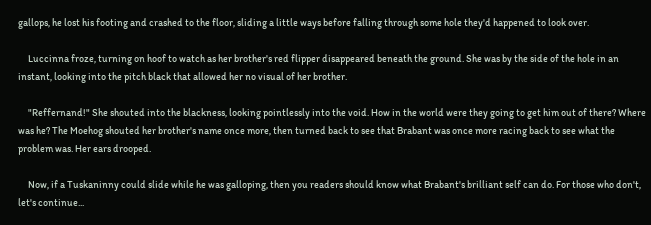gallops, he lost his footing and crashed to the floor, sliding a little ways before falling through some hole they'd happened to look over.

     Luccinna froze, turning on hoof to watch as her brother's red flipper disappeared beneath the ground. She was by the side of the hole in an instant, looking into the pitch black that allowed her no visual of her brother.

     "Reffernand!" She shouted into the blackness, looking pointlessly into the void. How in the world were they going to get him out of there? Where was he? The Moehog shouted her brother's name once more, then turned back to see that Brabant was once more racing back to see what the problem was. Her ears drooped.

     Now, if a Tuskaninny could slide while he was galloping, then you readers should know what Brabant's brilliant self can do. For those who don't, let's continue...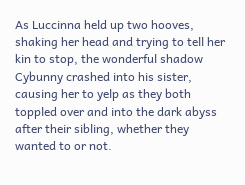As Luccinna held up two hooves, shaking her head and trying to tell her kin to stop, the wonderful shadow Cybunny crashed into his sister, causing her to yelp as they both toppled over and into the dark abyss after their sibling, whether they wanted to or not.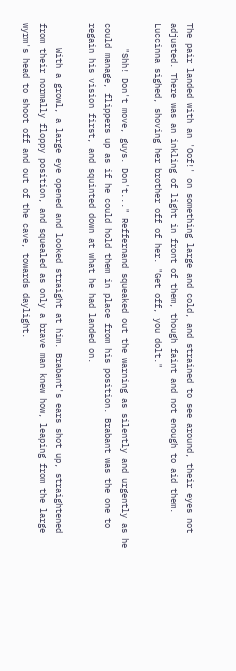The pair landed with an 'Oof!' on something large and cold, and strained to see around, their eyes not adjusted. There was an inkling of light in front of them, though faint and not enough to aid them. Luccinna sighed, shoving her brother off of her. "Get off, you dolt."

     "Shh! Don't move, guys. Don't..." Reffernand squeaked out the warning as silently and urgently as he could manage, flippers up as if he could hold them in place from his position. Brabant was the one to regain his vision first, and squinted down at what he had landed on.

     With a growl, a large eye opened and looked straight at him. Brabant's ears shot up, straightened from their normally floppy position, and squealed as only a brave man knew how, leaping from the large wyrm's head to shoot off and out of the cave, towards daylight.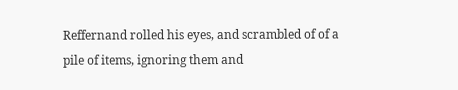Reffernand rolled his eyes, and scrambled of of a pile of items, ignoring them and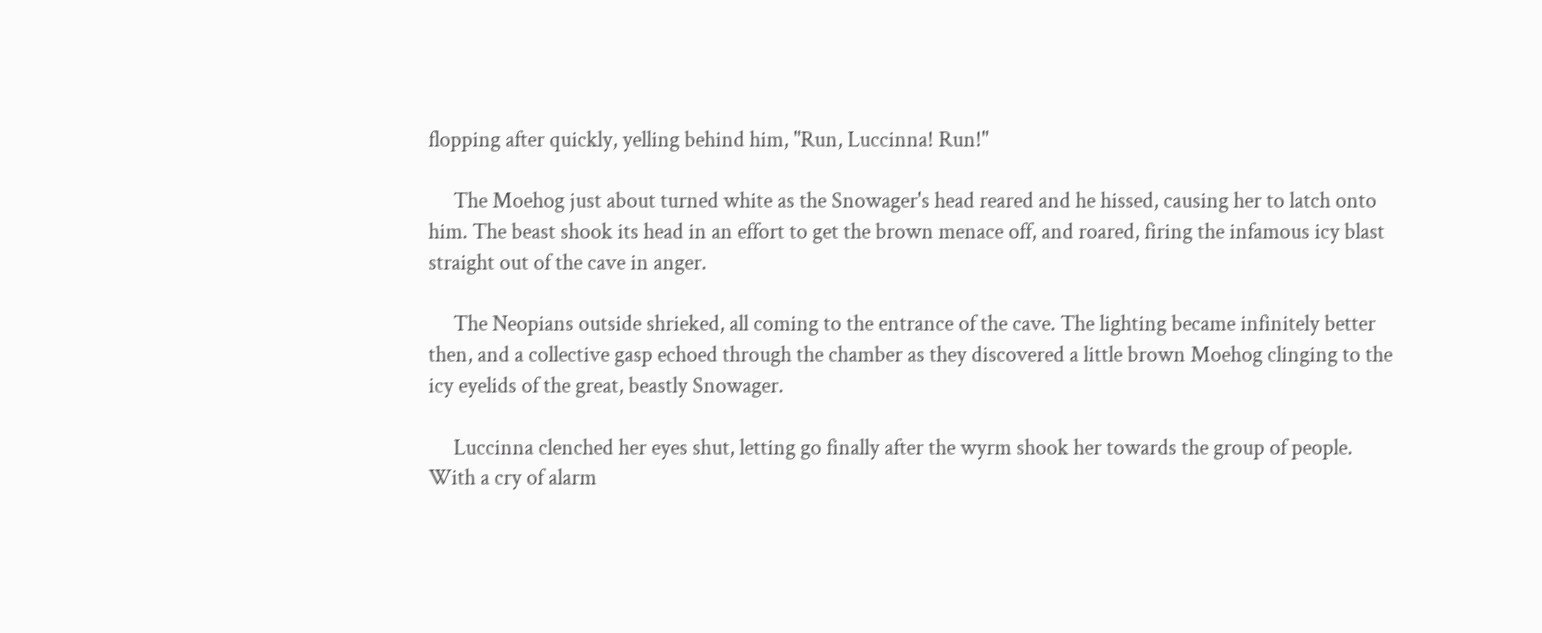flopping after quickly, yelling behind him, "Run, Luccinna! Run!"

     The Moehog just about turned white as the Snowager's head reared and he hissed, causing her to latch onto him. The beast shook its head in an effort to get the brown menace off, and roared, firing the infamous icy blast straight out of the cave in anger.

     The Neopians outside shrieked, all coming to the entrance of the cave. The lighting became infinitely better then, and a collective gasp echoed through the chamber as they discovered a little brown Moehog clinging to the icy eyelids of the great, beastly Snowager.

     Luccinna clenched her eyes shut, letting go finally after the wyrm shook her towards the group of people. With a cry of alarm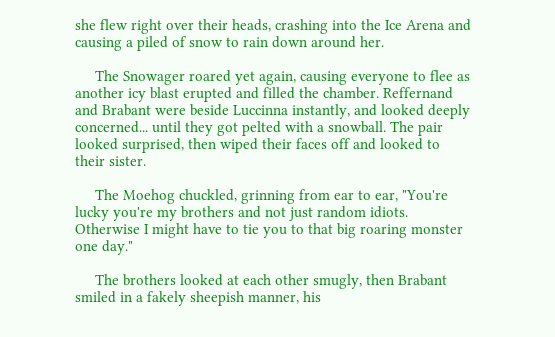she flew right over their heads, crashing into the Ice Arena and causing a piled of snow to rain down around her.

     The Snowager roared yet again, causing everyone to flee as another icy blast erupted and filled the chamber. Reffernand and Brabant were beside Luccinna instantly, and looked deeply concerned... until they got pelted with a snowball. The pair looked surprised, then wiped their faces off and looked to their sister.

     The Moehog chuckled, grinning from ear to ear, "You're lucky you're my brothers and not just random idiots. Otherwise I might have to tie you to that big roaring monster one day."

     The brothers looked at each other smugly, then Brabant smiled in a fakely sheepish manner, his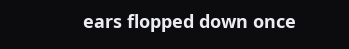ears flopped down once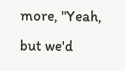more, "Yeah, but we'd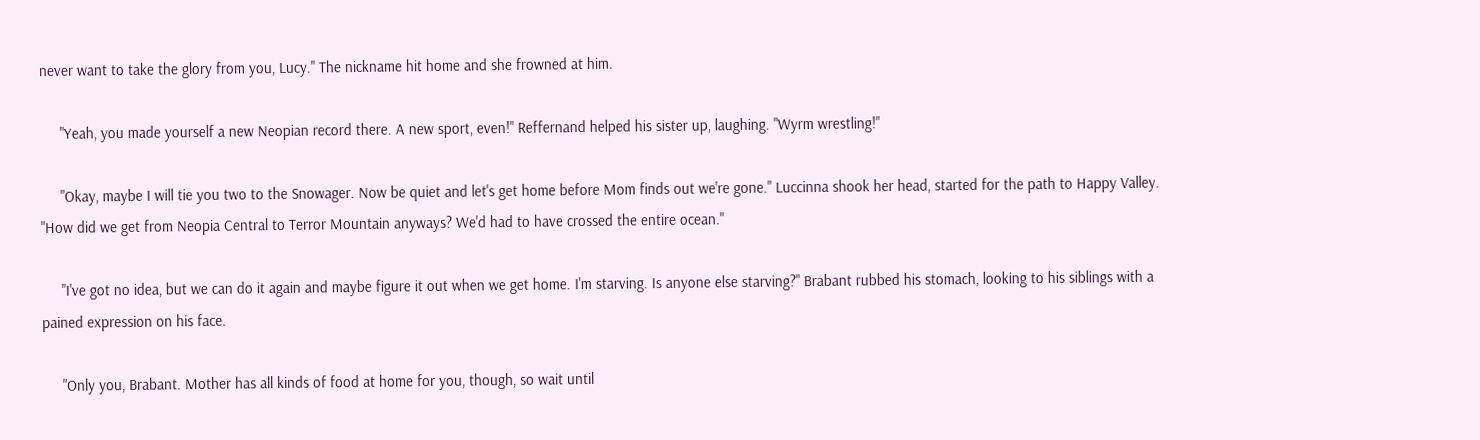never want to take the glory from you, Lucy." The nickname hit home and she frowned at him.

     "Yeah, you made yourself a new Neopian record there. A new sport, even!" Reffernand helped his sister up, laughing. "Wyrm wrestling!"

     "Okay, maybe I will tie you two to the Snowager. Now be quiet and let's get home before Mom finds out we're gone." Luccinna shook her head, started for the path to Happy Valley. "How did we get from Neopia Central to Terror Mountain anyways? We'd had to have crossed the entire ocean."

     "I've got no idea, but we can do it again and maybe figure it out when we get home. I'm starving. Is anyone else starving?" Brabant rubbed his stomach, looking to his siblings with a pained expression on his face.

     "Only you, Brabant. Mother has all kinds of food at home for you, though, so wait until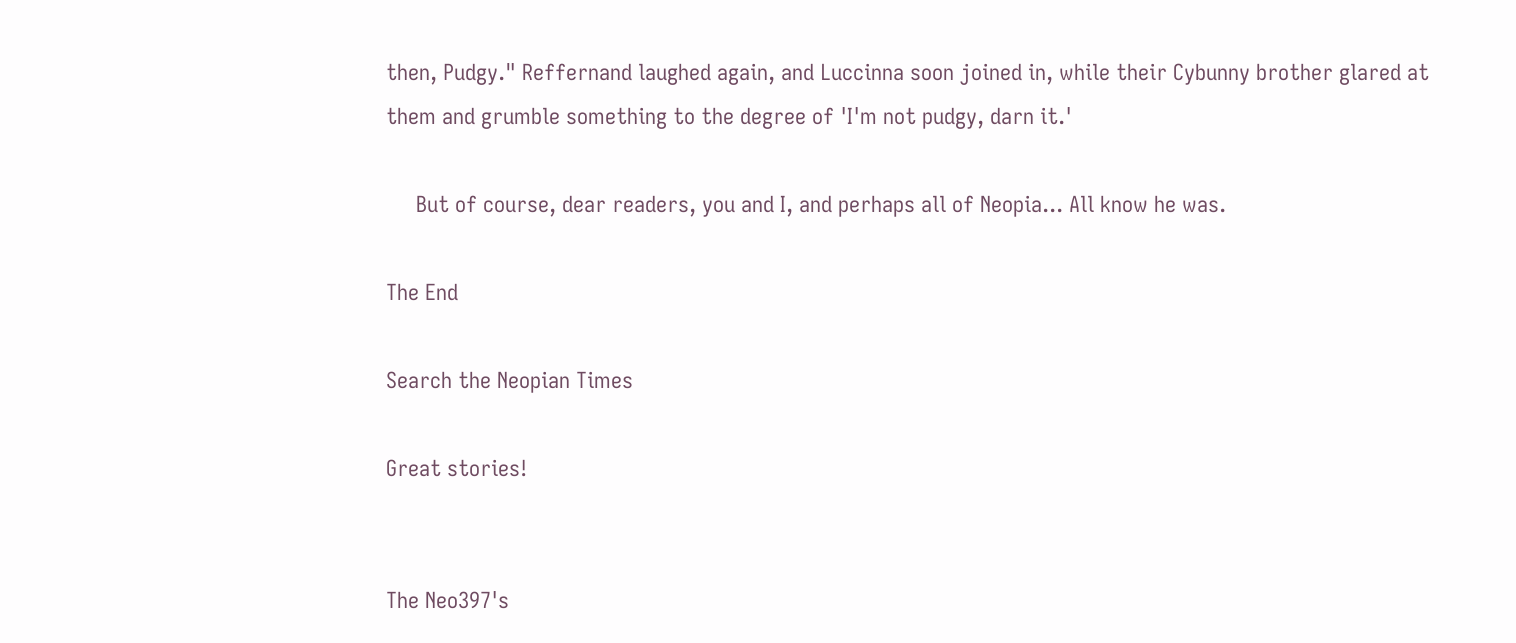then, Pudgy." Reffernand laughed again, and Luccinna soon joined in, while their Cybunny brother glared at them and grumble something to the degree of 'I'm not pudgy, darn it.'

     But of course, dear readers, you and I, and perhaps all of Neopia... All know he was.

The End

Search the Neopian Times

Great stories!


The Neo397's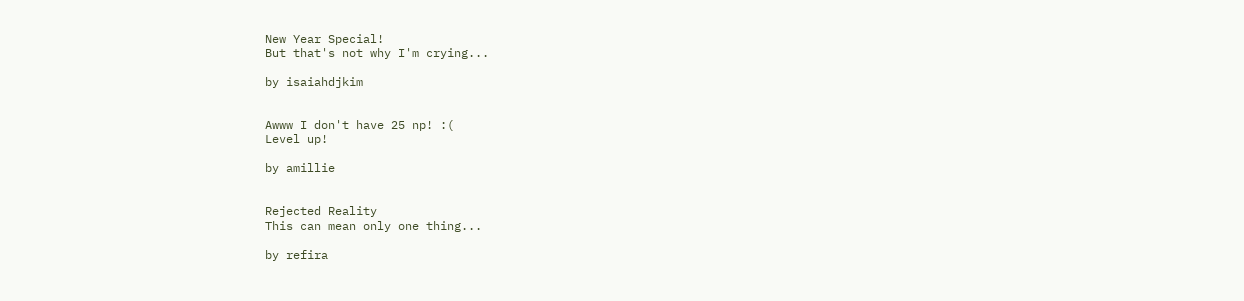New Year Special!
But that's not why I'm crying...

by isaiahdjkim


Awww I don't have 25 np! :(
Level up!

by amillie


Rejected Reality
This can mean only one thing...

by refira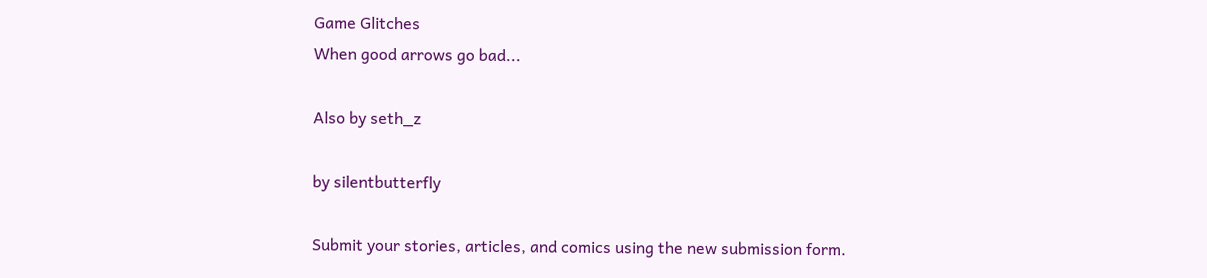Game Glitches
When good arrows go bad...

Also by seth_z

by silentbutterfly

Submit your stories, articles, and comics using the new submission form.